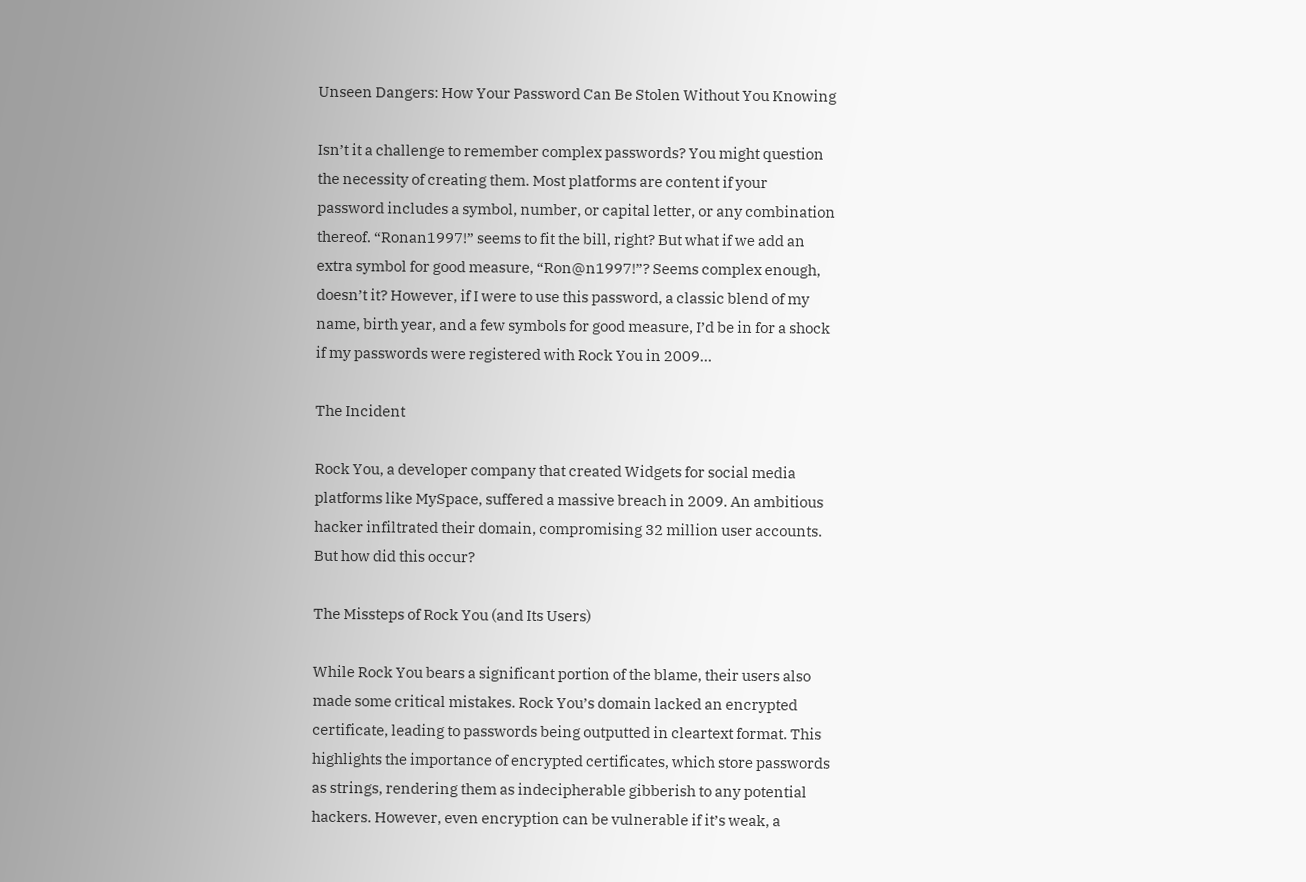Unseen Dangers: How Your Password Can Be Stolen Without You Knowing

Isn’t it a challenge to remember complex passwords? You might question the necessity of creating them. Most platforms are content if your password includes a symbol, number, or capital letter, or any combination thereof. “Ronan1997!” seems to fit the bill, right? But what if we add an extra symbol for good measure, “Ron@n1997!”? Seems complex enough, doesn’t it? However, if I were to use this password, a classic blend of my name, birth year, and a few symbols for good measure, I’d be in for a shock if my passwords were registered with Rock You in 2009…

The Incident

Rock You, a developer company that created Widgets for social media platforms like MySpace, suffered a massive breach in 2009. An ambitious hacker infiltrated their domain, compromising 32 million user accounts. But how did this occur?

The Missteps of Rock You (and Its Users)

While Rock You bears a significant portion of the blame, their users also made some critical mistakes. Rock You’s domain lacked an encrypted certificate, leading to passwords being outputted in cleartext format. This highlights the importance of encrypted certificates, which store passwords as strings, rendering them as indecipherable gibberish to any potential hackers. However, even encryption can be vulnerable if it’s weak, a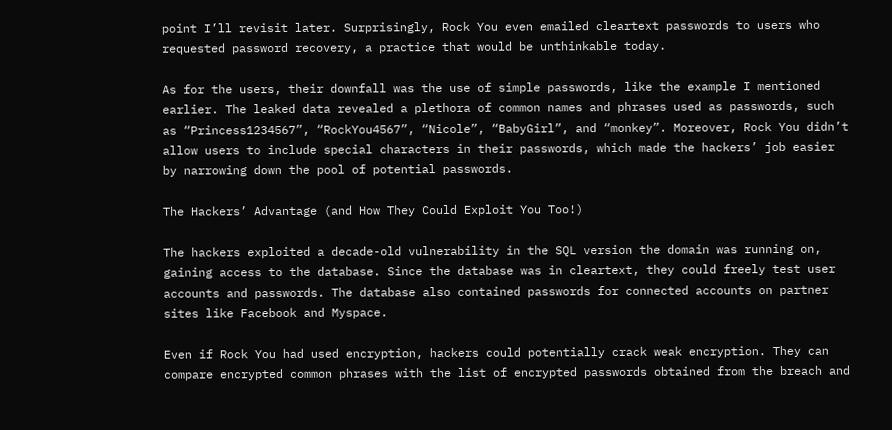point I’ll revisit later. Surprisingly, Rock You even emailed cleartext passwords to users who requested password recovery, a practice that would be unthinkable today.

As for the users, their downfall was the use of simple passwords, like the example I mentioned earlier. The leaked data revealed a plethora of common names and phrases used as passwords, such as “Princess1234567”, “RockYou4567”, “Nicole”, “BabyGirl”, and “monkey”. Moreover, Rock You didn’t allow users to include special characters in their passwords, which made the hackers’ job easier by narrowing down the pool of potential passwords.

The Hackers’ Advantage (and How They Could Exploit You Too!)

The hackers exploited a decade-old vulnerability in the SQL version the domain was running on, gaining access to the database. Since the database was in cleartext, they could freely test user accounts and passwords. The database also contained passwords for connected accounts on partner sites like Facebook and Myspace.

Even if Rock You had used encryption, hackers could potentially crack weak encryption. They can compare encrypted common phrases with the list of encrypted passwords obtained from the breach and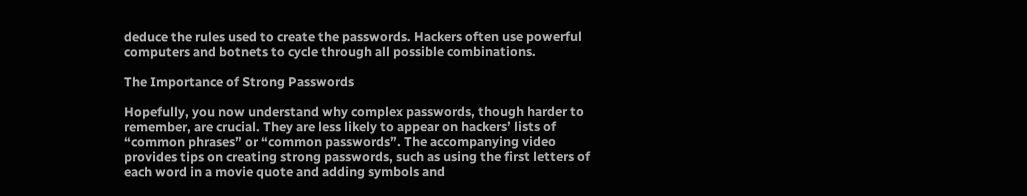deduce the rules used to create the passwords. Hackers often use powerful computers and botnets to cycle through all possible combinations.

The Importance of Strong Passwords

Hopefully, you now understand why complex passwords, though harder to remember, are crucial. They are less likely to appear on hackers’ lists of “common phrases” or “common passwords”. The accompanying video provides tips on creating strong passwords, such as using the first letters of each word in a movie quote and adding symbols and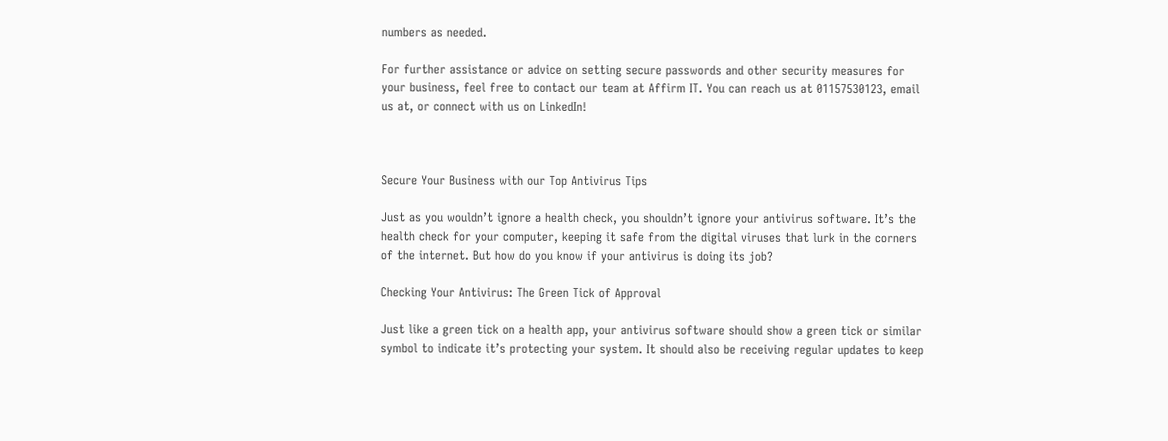numbers as needed.

For further assistance or advice on setting secure passwords and other security measures for your business, feel free to contact our team at Affirm IT. You can reach us at 01157530123, email us at, or connect with us on LinkedIn!



Secure Your Business with our Top Antivirus Tips

Just as you wouldn’t ignore a health check, you shouldn’t ignore your antivirus software. It’s the health check for your computer, keeping it safe from the digital viruses that lurk in the corners of the internet. But how do you know if your antivirus is doing its job?

Checking Your Antivirus: The Green Tick of Approval

Just like a green tick on a health app, your antivirus software should show a green tick or similar symbol to indicate it’s protecting your system. It should also be receiving regular updates to keep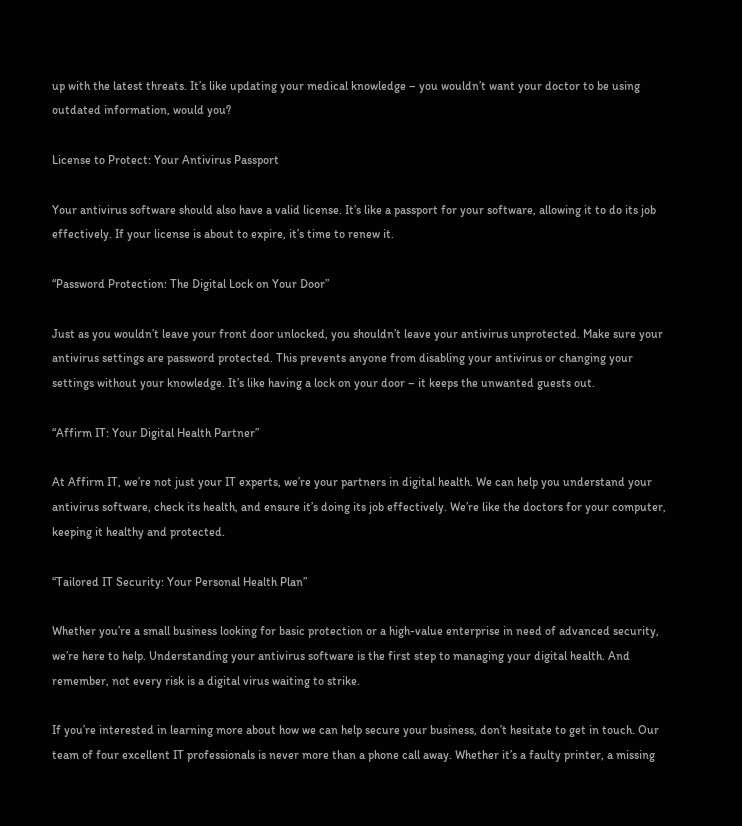up with the latest threats. It’s like updating your medical knowledge – you wouldn’t want your doctor to be using outdated information, would you?

License to Protect: Your Antivirus Passport

Your antivirus software should also have a valid license. It’s like a passport for your software, allowing it to do its job effectively. If your license is about to expire, it’s time to renew it.

“Password Protection: The Digital Lock on Your Door”

Just as you wouldn’t leave your front door unlocked, you shouldn’t leave your antivirus unprotected. Make sure your antivirus settings are password protected. This prevents anyone from disabling your antivirus or changing your settings without your knowledge. It’s like having a lock on your door – it keeps the unwanted guests out.

“Affirm IT: Your Digital Health Partner”

At Affirm IT, we’re not just your IT experts, we’re your partners in digital health. We can help you understand your antivirus software, check its health, and ensure it’s doing its job effectively. We’re like the doctors for your computer, keeping it healthy and protected.

“Tailored IT Security: Your Personal Health Plan”

Whether you’re a small business looking for basic protection or a high-value enterprise in need of advanced security, we’re here to help. Understanding your antivirus software is the first step to managing your digital health. And remember, not every risk is a digital virus waiting to strike.

If you’re interested in learning more about how we can help secure your business, don’t hesitate to get in touch. Our team of four excellent IT professionals is never more than a phone call away. Whether it’s a faulty printer, a missing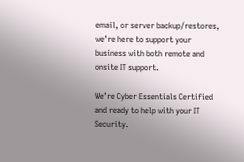email, or server backup/restores, we’re here to support your business with both remote and onsite IT support.

We’re Cyber Essentials Certified and ready to help with your IT Security.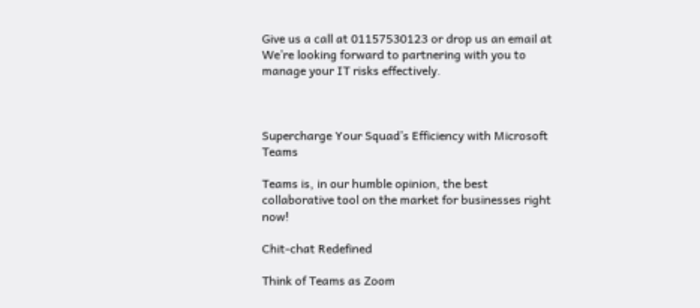Give us a call at 01157530123 or drop us an email at We’re looking forward to partnering with you to manage your IT risks effectively.



Supercharge Your Squad’s Efficiency with Microsoft Teams

Teams is, in our humble opinion, the best collaborative tool on the market for businesses right now!

Chit-chat Redefined

Think of Teams as Zoom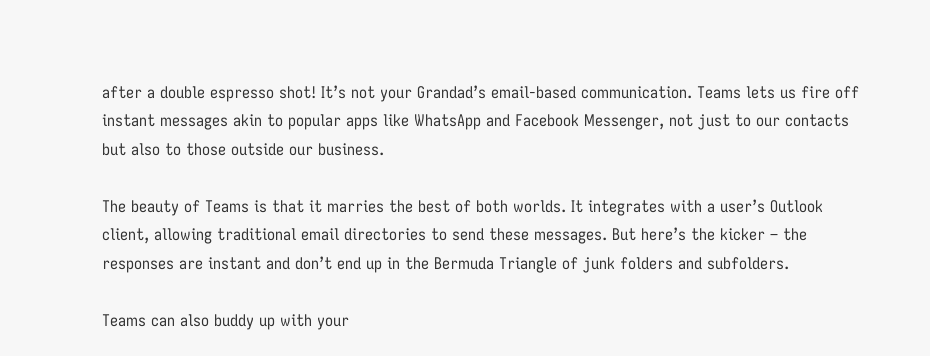after a double espresso shot! It’s not your Grandad’s email-based communication. Teams lets us fire off instant messages akin to popular apps like WhatsApp and Facebook Messenger, not just to our contacts but also to those outside our business.

The beauty of Teams is that it marries the best of both worlds. It integrates with a user’s Outlook client, allowing traditional email directories to send these messages. But here’s the kicker – the responses are instant and don’t end up in the Bermuda Triangle of junk folders and subfolders.

Teams can also buddy up with your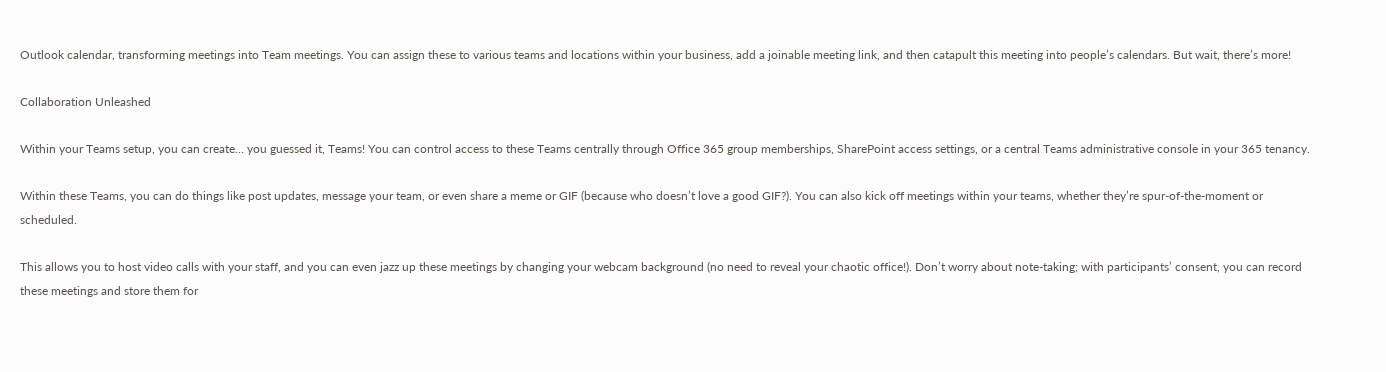Outlook calendar, transforming meetings into Team meetings. You can assign these to various teams and locations within your business, add a joinable meeting link, and then catapult this meeting into people’s calendars. But wait, there’s more!

Collaboration Unleashed

Within your Teams setup, you can create… you guessed it, Teams! You can control access to these Teams centrally through Office 365 group memberships, SharePoint access settings, or a central Teams administrative console in your 365 tenancy.

Within these Teams, you can do things like post updates, message your team, or even share a meme or GIF (because who doesn’t love a good GIF?). You can also kick off meetings within your teams, whether they’re spur-of-the-moment or scheduled.

This allows you to host video calls with your staff, and you can even jazz up these meetings by changing your webcam background (no need to reveal your chaotic office!). Don’t worry about note-taking; with participants’ consent, you can record these meetings and store them for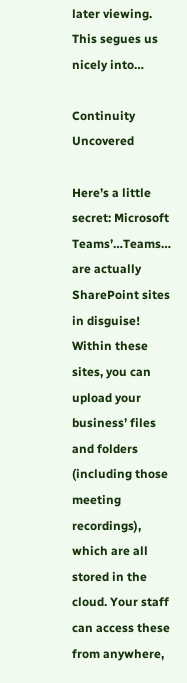later viewing. This segues us nicely into…

Continuity Uncovered

Here’s a little secret: Microsoft Teams’…Teams… are actually SharePoint sites in disguise! Within these sites, you can upload your business’ files and folders (including those meeting recordings), which are all stored in the cloud. Your staff can access these from anywhere,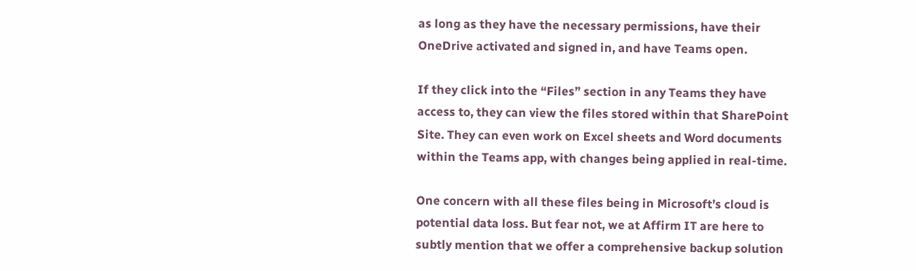as long as they have the necessary permissions, have their OneDrive activated and signed in, and have Teams open.

If they click into the “Files” section in any Teams they have access to, they can view the files stored within that SharePoint Site. They can even work on Excel sheets and Word documents within the Teams app, with changes being applied in real-time.

One concern with all these files being in Microsoft’s cloud is potential data loss. But fear not, we at Affirm IT are here to subtly mention that we offer a comprehensive backup solution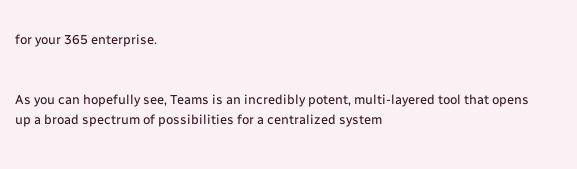for your 365 enterprise.


As you can hopefully see, Teams is an incredibly potent, multi-layered tool that opens up a broad spectrum of possibilities for a centralized system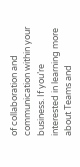of collaboration and communication within your business. If you’re interested in learning more about Teams and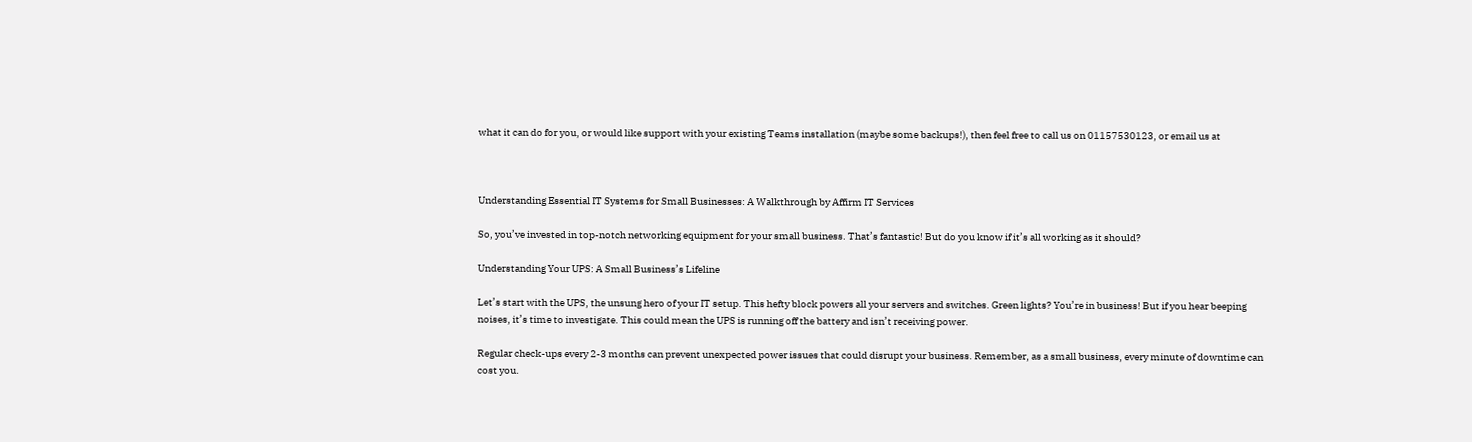what it can do for you, or would like support with your existing Teams installation (maybe some backups!), then feel free to call us on 01157530123, or email us at



Understanding Essential IT Systems for Small Businesses: A Walkthrough by Affirm IT Services

So, you’ve invested in top-notch networking equipment for your small business. That’s fantastic! But do you know if it’s all working as it should?

Understanding Your UPS: A Small Business’s Lifeline

Let’s start with the UPS, the unsung hero of your IT setup. This hefty block powers all your servers and switches. Green lights? You’re in business! But if you hear beeping noises, it’s time to investigate. This could mean the UPS is running off the battery and isn’t receiving power.

Regular check-ups every 2-3 months can prevent unexpected power issues that could disrupt your business. Remember, as a small business, every minute of downtime can cost you.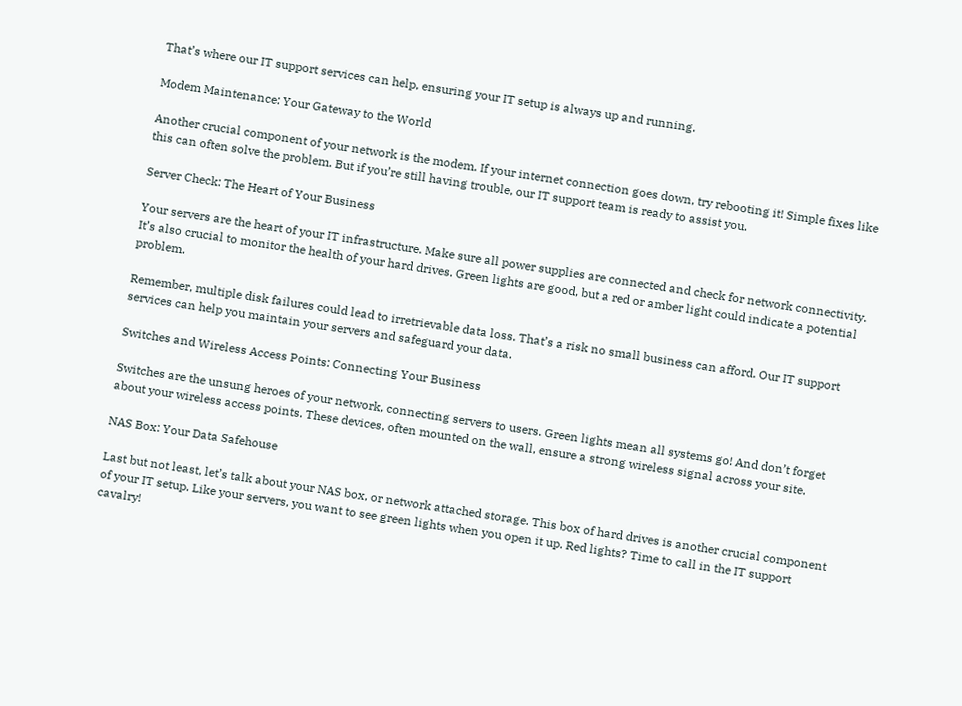That’s where our IT support services can help, ensuring your IT setup is always up and running.

Modem Maintenance: Your Gateway to the World

Another crucial component of your network is the modem. If your internet connection goes down, try rebooting it! Simple fixes like this can often solve the problem. But if you’re still having trouble, our IT support team is ready to assist you.

Server Check: The Heart of Your Business

Your servers are the heart of your IT infrastructure. Make sure all power supplies are connected and check for network connectivity. It’s also crucial to monitor the health of your hard drives. Green lights are good, but a red or amber light could indicate a potential problem.

Remember, multiple disk failures could lead to irretrievable data loss. That’s a risk no small business can afford. Our IT support services can help you maintain your servers and safeguard your data.

Switches and Wireless Access Points: Connecting Your Business

Switches are the unsung heroes of your network, connecting servers to users. Green lights mean all systems go! And don’t forget about your wireless access points. These devices, often mounted on the wall, ensure a strong wireless signal across your site.

NAS Box: Your Data Safehouse

Last but not least, let’s talk about your NAS box, or network attached storage. This box of hard drives is another crucial component of your IT setup. Like your servers, you want to see green lights when you open it up. Red lights? Time to call in the IT support cavalry!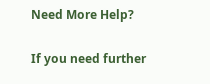Need More Help?

If you need further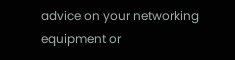advice on your networking equipment or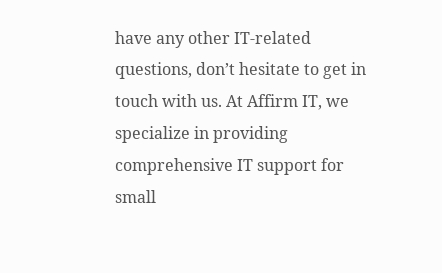have any other IT-related questions, don’t hesitate to get in touch with us. At Affirm IT, we specialize in providing comprehensive IT support for small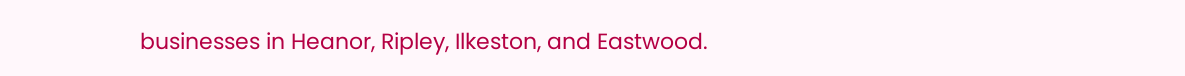businesses in Heanor, Ripley, Ilkeston, and Eastwood.